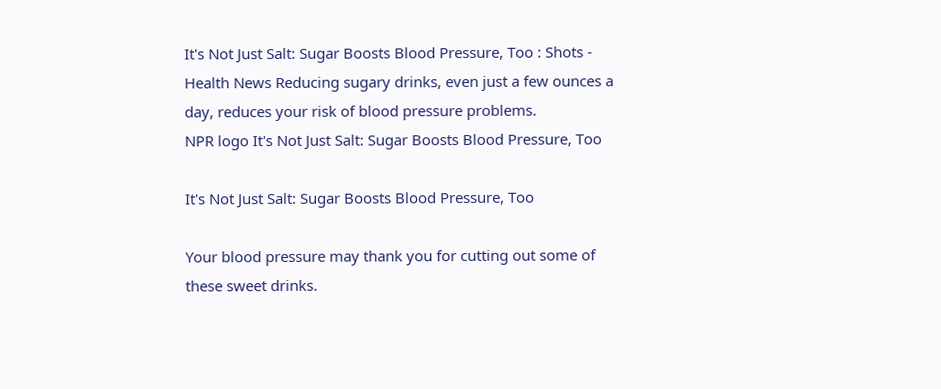It's Not Just Salt: Sugar Boosts Blood Pressure, Too : Shots - Health News Reducing sugary drinks, even just a few ounces a day, reduces your risk of blood pressure problems.
NPR logo It's Not Just Salt: Sugar Boosts Blood Pressure, Too

It's Not Just Salt: Sugar Boosts Blood Pressure, Too

Your blood pressure may thank you for cutting out some of these sweet drinks.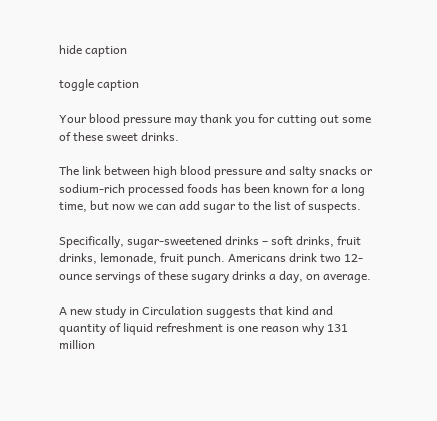hide caption

toggle caption

Your blood pressure may thank you for cutting out some of these sweet drinks.

The link between high blood pressure and salty snacks or sodium-rich processed foods has been known for a long time, but now we can add sugar to the list of suspects.

Specifically, sugar-sweetened drinks – soft drinks, fruit drinks, lemonade, fruit punch. Americans drink two 12-ounce servings of these sugary drinks a day, on average.

A new study in Circulation suggests that kind and quantity of liquid refreshment is one reason why 131 million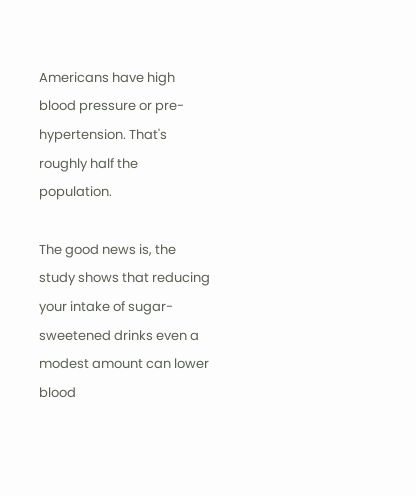Americans have high blood pressure or pre-hypertension. That's roughly half the population.

The good news is, the study shows that reducing your intake of sugar-sweetened drinks even a modest amount can lower blood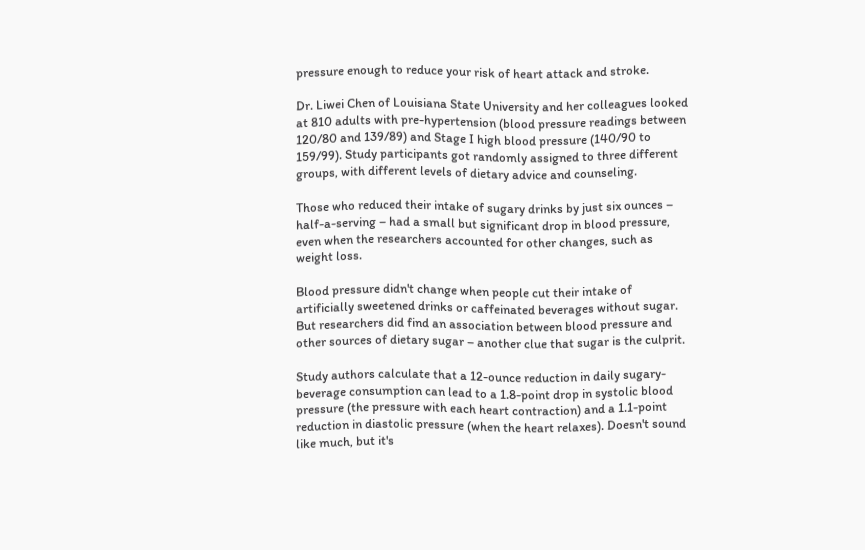pressure enough to reduce your risk of heart attack and stroke.

Dr. Liwei Chen of Louisiana State University and her colleagues looked at 810 adults with pre-hypertension (blood pressure readings between 120/80 and 139/89) and Stage I high blood pressure (140/90 to 159/99). Study participants got randomly assigned to three different groups, with different levels of dietary advice and counseling.

Those who reduced their intake of sugary drinks by just six ounces – half-a-serving – had a small but significant drop in blood pressure, even when the researchers accounted for other changes, such as weight loss.

Blood pressure didn't change when people cut their intake of artificially sweetened drinks or caffeinated beverages without sugar. But researchers did find an association between blood pressure and other sources of dietary sugar – another clue that sugar is the culprit.

Study authors calculate that a 12-ounce reduction in daily sugary-beverage consumption can lead to a 1.8-point drop in systolic blood pressure (the pressure with each heart contraction) and a 1.1-point reduction in diastolic pressure (when the heart relaxes). Doesn't sound like much, but it's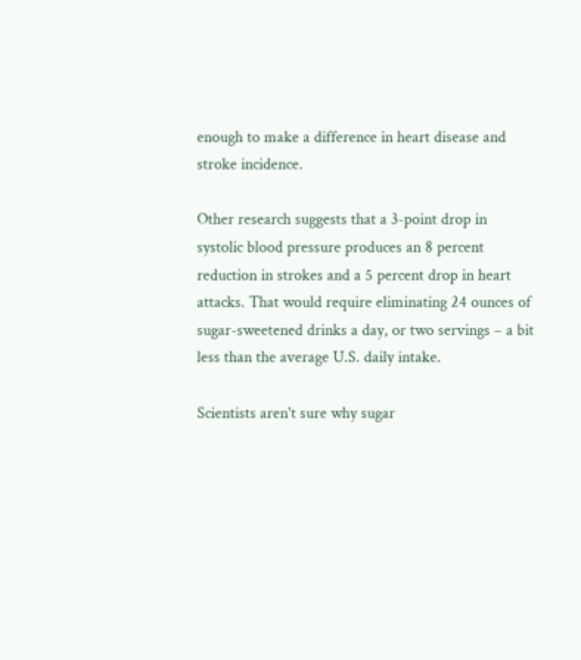enough to make a difference in heart disease and stroke incidence.

Other research suggests that a 3-point drop in systolic blood pressure produces an 8 percent reduction in strokes and a 5 percent drop in heart attacks. That would require eliminating 24 ounces of sugar-sweetened drinks a day, or two servings – a bit less than the average U.S. daily intake.

Scientists aren't sure why sugar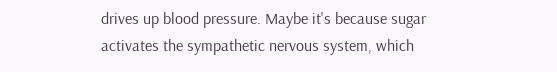drives up blood pressure. Maybe it's because sugar activates the sympathetic nervous system, which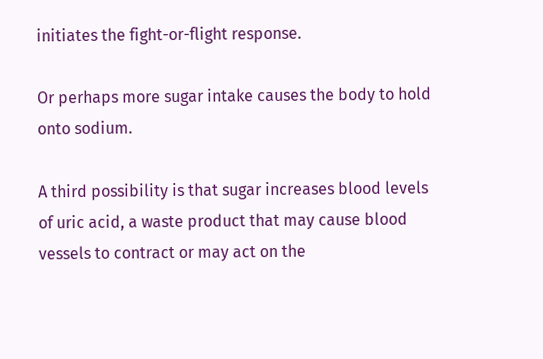initiates the fight-or-flight response.

Or perhaps more sugar intake causes the body to hold onto sodium.

A third possibility is that sugar increases blood levels of uric acid, a waste product that may cause blood vessels to contract or may act on the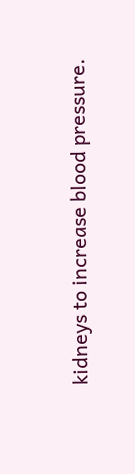kidneys to increase blood pressure.